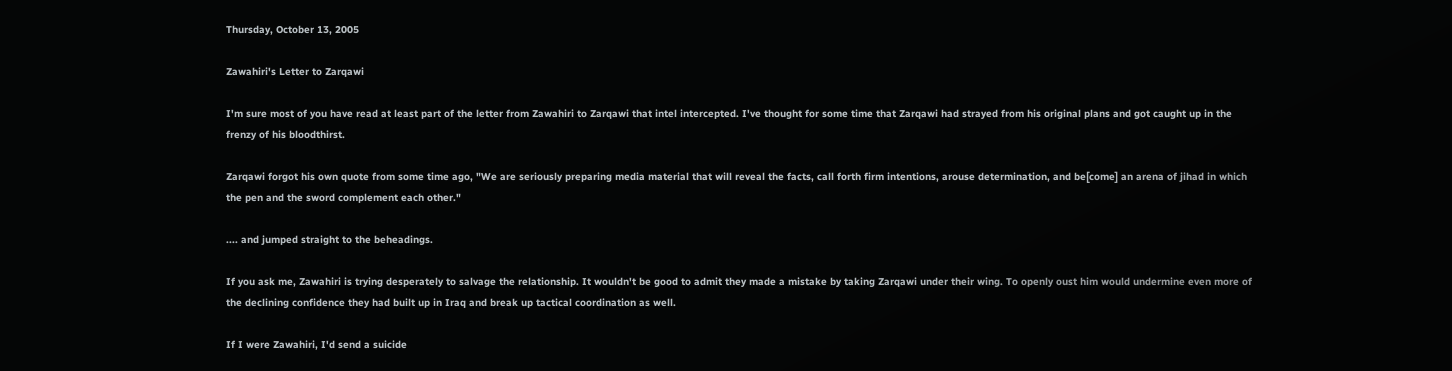Thursday, October 13, 2005

Zawahiri's Letter to Zarqawi

I'm sure most of you have read at least part of the letter from Zawahiri to Zarqawi that intel intercepted. I've thought for some time that Zarqawi had strayed from his original plans and got caught up in the frenzy of his bloodthirst.

Zarqawi forgot his own quote from some time ago, "We are seriously preparing media material that will reveal the facts, call forth firm intentions, arouse determination, and be[come] an arena of jihad in which the pen and the sword complement each other."

.... and jumped straight to the beheadings.

If you ask me, Zawahiri is trying desperately to salvage the relationship. It wouldn't be good to admit they made a mistake by taking Zarqawi under their wing. To openly oust him would undermine even more of the declining confidence they had built up in Iraq and break up tactical coordination as well.

If I were Zawahiri, I'd send a suicide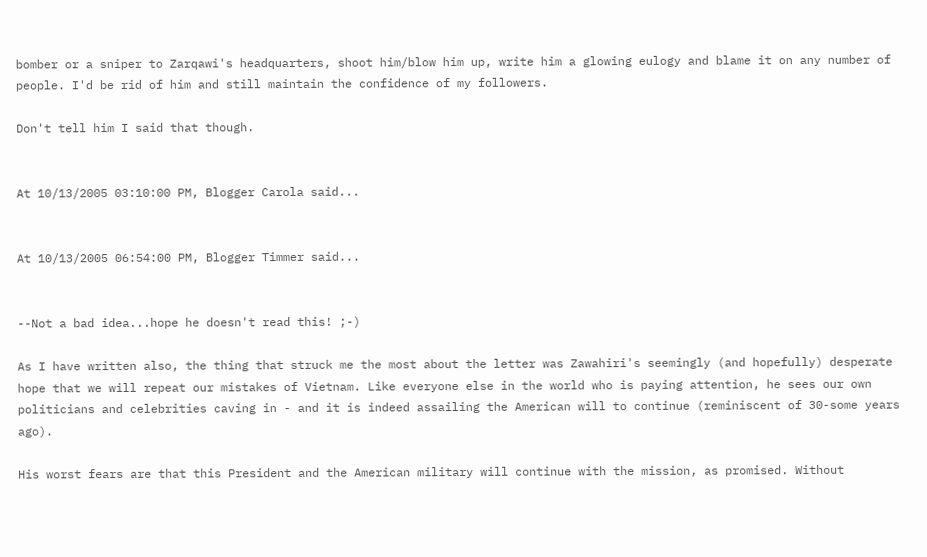bomber or a sniper to Zarqawi's headquarters, shoot him/blow him up, write him a glowing eulogy and blame it on any number of people. I'd be rid of him and still maintain the confidence of my followers.

Don't tell him I said that though.


At 10/13/2005 03:10:00 PM, Blogger Carola said...


At 10/13/2005 06:54:00 PM, Blogger Timmer said...


--Not a bad idea...hope he doesn't read this! ;-)

As I have written also, the thing that struck me the most about the letter was Zawahiri's seemingly (and hopefully) desperate hope that we will repeat our mistakes of Vietnam. Like everyone else in the world who is paying attention, he sees our own politicians and celebrities caving in - and it is indeed assailing the American will to continue (reminiscent of 30-some years ago).

His worst fears are that this President and the American military will continue with the mission, as promised. Without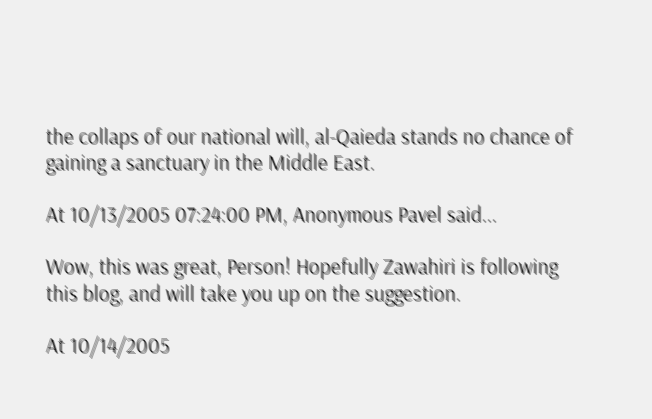the collaps of our national will, al-Qaieda stands no chance of gaining a sanctuary in the Middle East.

At 10/13/2005 07:24:00 PM, Anonymous Pavel said...

Wow, this was great, Person! Hopefully Zawahiri is following this blog, and will take you up on the suggestion.

At 10/14/2005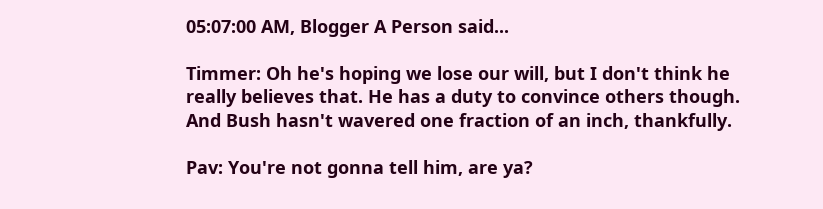05:07:00 AM, Blogger A Person said...

Timmer: Oh he's hoping we lose our will, but I don't think he really believes that. He has a duty to convince others though. And Bush hasn't wavered one fraction of an inch, thankfully.

Pav: You're not gonna tell him, are ya?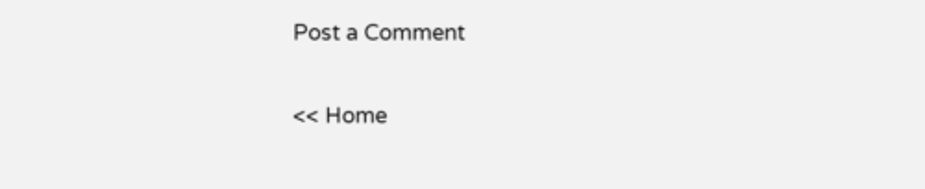Post a Comment

<< Home